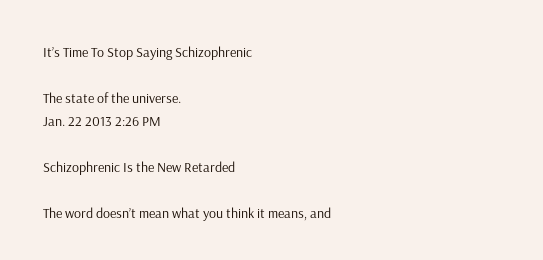It’s Time To Stop Saying Schizophrenic

The state of the universe.
Jan. 22 2013 2:26 PM

Schizophrenic Is the New Retarded

The word doesn’t mean what you think it means, and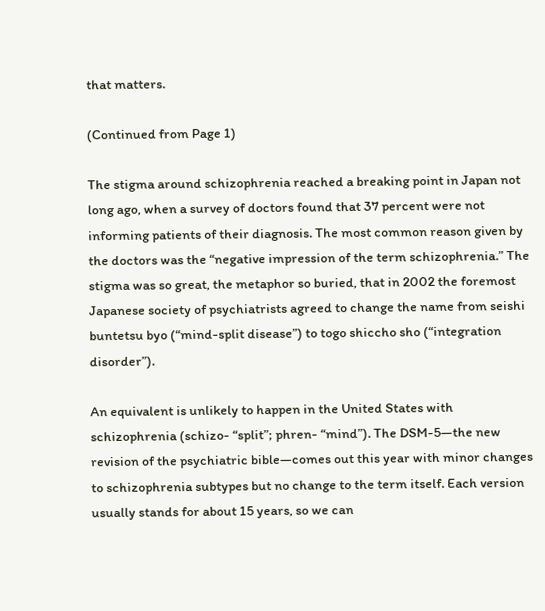that matters.

(Continued from Page 1)

The stigma around schizophrenia reached a breaking point in Japan not long ago, when a survey of doctors found that 37 percent were not informing patients of their diagnosis. The most common reason given by the doctors was the “negative impression of the term schizophrenia.” The stigma was so great, the metaphor so buried, that in 2002 the foremost Japanese society of psychiatrists agreed to change the name from seishi buntetsu byo (“mind-split disease”) to togo shiccho sho (“integration disorder”).

An equivalent is unlikely to happen in the United States with schizophrenia (schizo- “split”; phren- “mind”). The DSM-5—the new revision of the psychiatric bible—comes out this year with minor changes to schizophrenia subtypes but no change to the term itself. Each version usually stands for about 15 years, so we can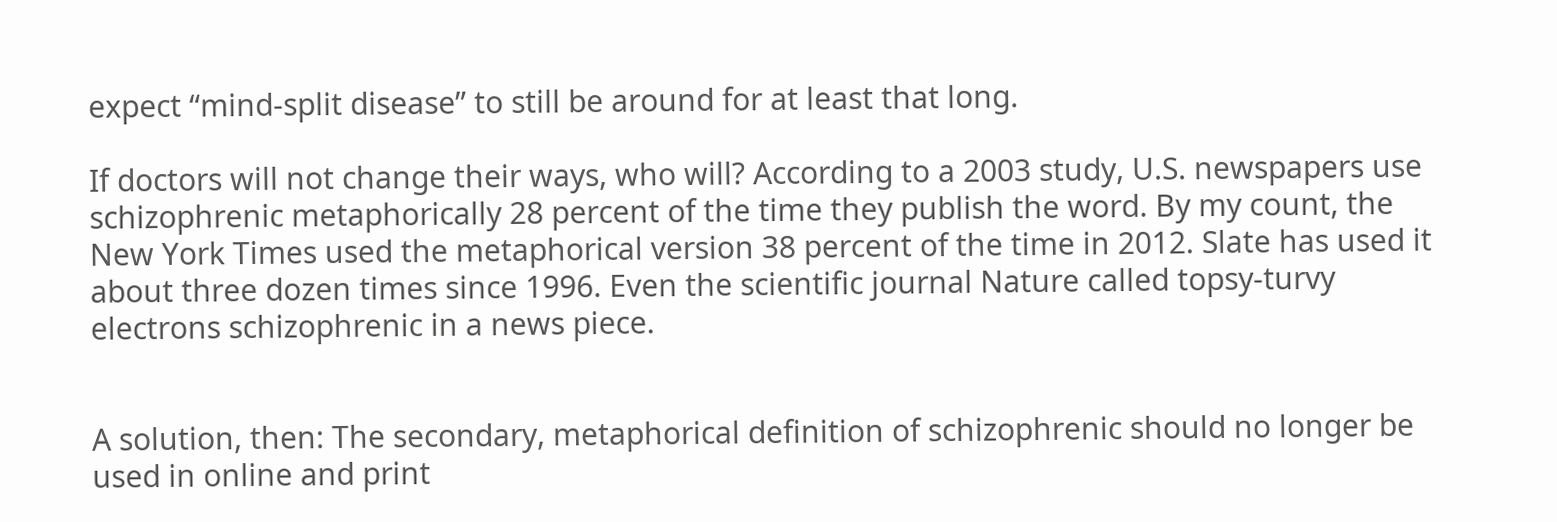expect “mind-split disease” to still be around for at least that long.

If doctors will not change their ways, who will? According to a 2003 study, U.S. newspapers use schizophrenic metaphorically 28 percent of the time they publish the word. By my count, the New York Times used the metaphorical version 38 percent of the time in 2012. Slate has used it about three dozen times since 1996. Even the scientific journal Nature called topsy-turvy electrons schizophrenic in a news piece.


A solution, then: The secondary, metaphorical definition of schizophrenic should no longer be used in online and print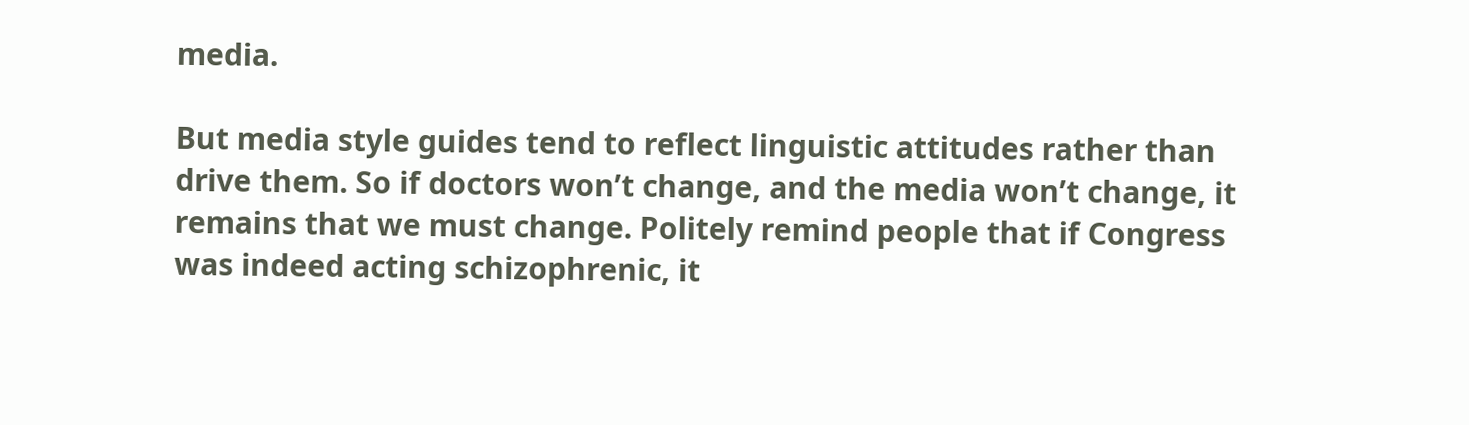media.

But media style guides tend to reflect linguistic attitudes rather than drive them. So if doctors won’t change, and the media won’t change, it remains that we must change. Politely remind people that if Congress was indeed acting schizophrenic, it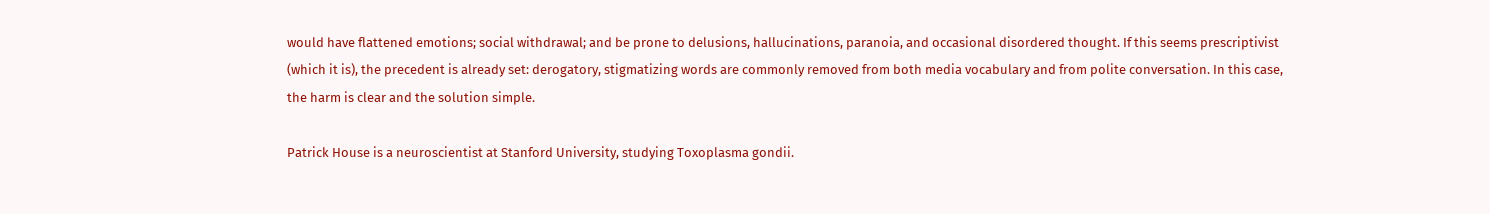would have flattened emotions; social withdrawal; and be prone to delusions, hallucinations, paranoia, and occasional disordered thought. If this seems prescriptivist (which it is), the precedent is already set: derogatory, stigmatizing words are commonly removed from both media vocabulary and from polite conversation. In this case, the harm is clear and the solution simple.

Patrick House is a neuroscientist at Stanford University, studying Toxoplasma gondii.